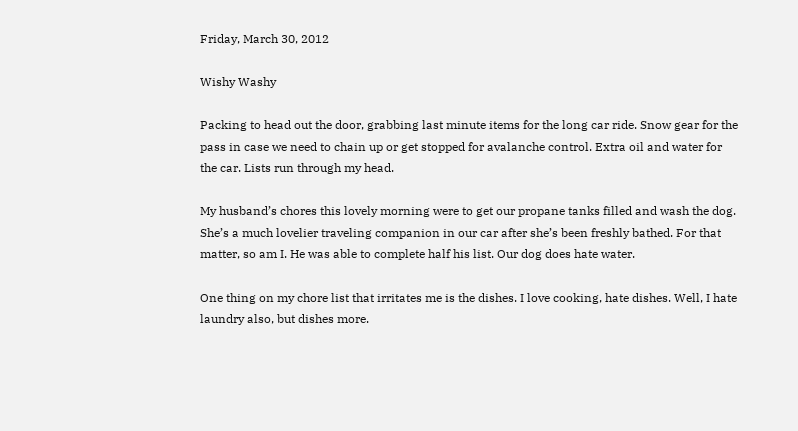Friday, March 30, 2012

Wishy Washy

Packing to head out the door, grabbing last minute items for the long car ride. Snow gear for the pass in case we need to chain up or get stopped for avalanche control. Extra oil and water for the car. Lists run through my head.

My husband’s chores this lovely morning were to get our propane tanks filled and wash the dog. She’s a much lovelier traveling companion in our car after she’s been freshly bathed. For that matter, so am I. He was able to complete half his list. Our dog does hate water.

One thing on my chore list that irritates me is the dishes. I love cooking, hate dishes. Well, I hate laundry also, but dishes more.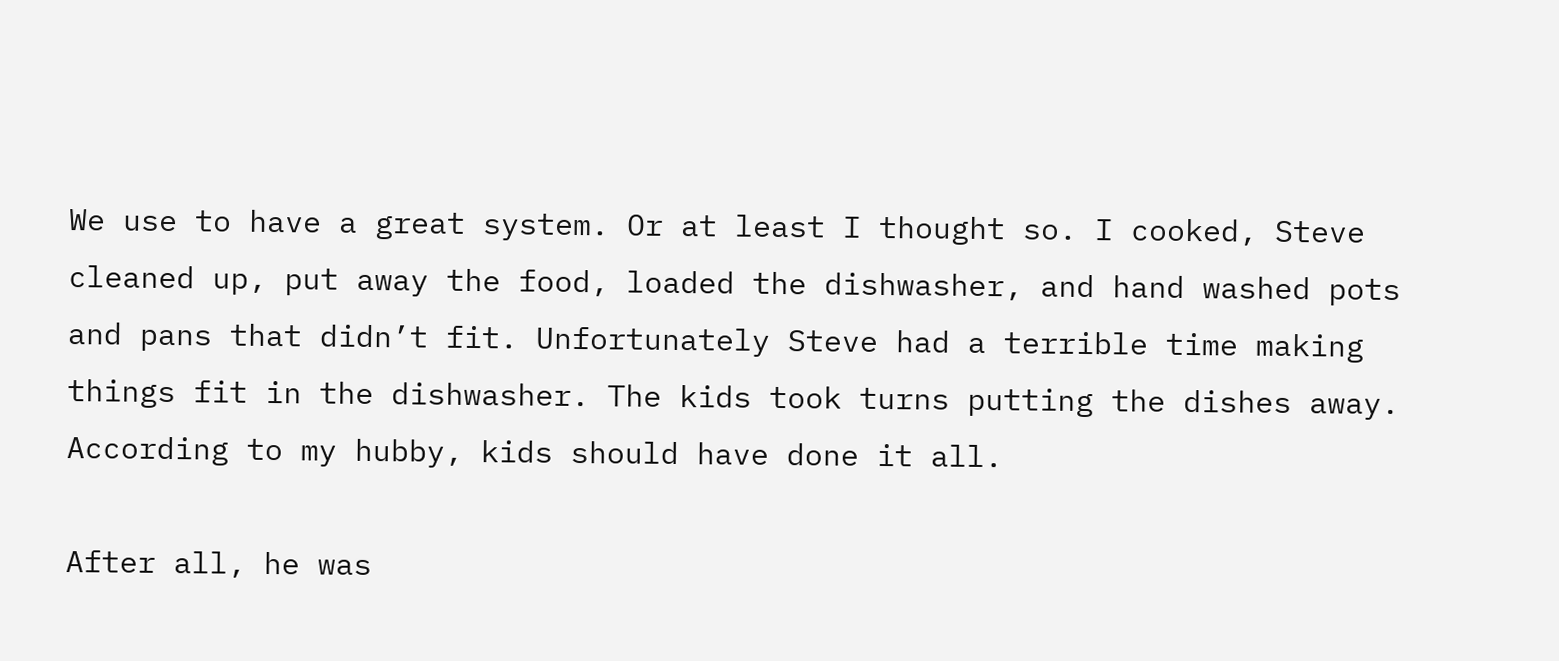We use to have a great system. Or at least I thought so. I cooked, Steve cleaned up, put away the food, loaded the dishwasher, and hand washed pots and pans that didn’t fit. Unfortunately Steve had a terrible time making things fit in the dishwasher. The kids took turns putting the dishes away. According to my hubby, kids should have done it all.

After all, he was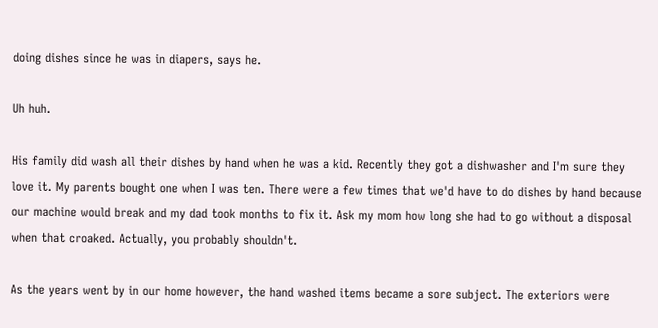doing dishes since he was in diapers, says he.

Uh huh.

His family did wash all their dishes by hand when he was a kid. Recently they got a dishwasher and I'm sure they love it. My parents bought one when I was ten. There were a few times that we'd have to do dishes by hand because our machine would break and my dad took months to fix it. Ask my mom how long she had to go without a disposal when that croaked. Actually, you probably shouldn't.

As the years went by in our home however, the hand washed items became a sore subject. The exteriors were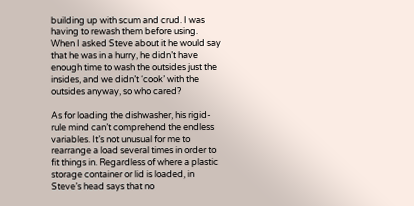building up with scum and crud. I was having to rewash them before using. When I asked Steve about it he would say that he was in a hurry, he didn’t have enough time to wash the outsides just the insides, and we didn’t ‘cook’ with the outsides anyway, so who cared?

As for loading the dishwasher, his rigid-rule mind can’t comprehend the endless variables. It’s not unusual for me to rearrange a load several times in order to fit things in. Regardless of where a plastic storage container or lid is loaded, in Steve’s head says that no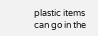plastic items can go in the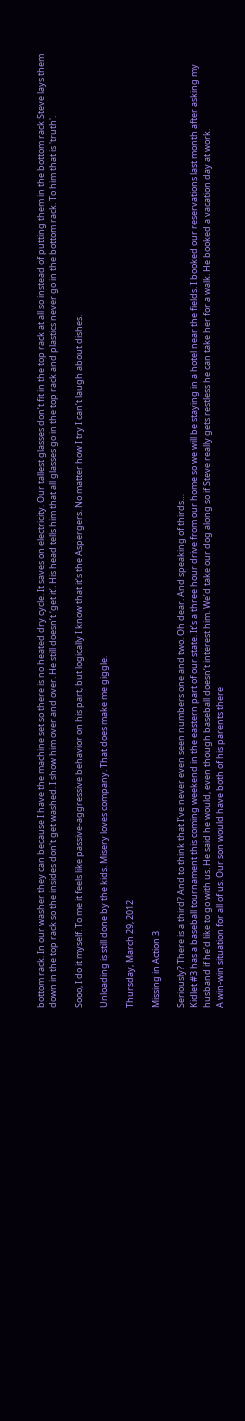bottom rack. In our washer they can because I have the machine set so there is no heated dry cycle. It saves on electricity. Our tallest glasses don’t fit in the top rack at all so instead of putting them in the bottom rack Steve lays them down in the top rack so the insides don't get washed. I show him over and over. He still doesn’t ‘get it’. His head tells him that all glasses go in the top rack and plastics never go in the bottom rack. To him that is 'truth'.

Sooo, I do it myself. To me it feels like passive-aggressive behavior on his part, but logically I know that it’s the Aspergers. No matter how I try I can’t laugh about dishes.

Unloading is still done by the kids. Misery loves company. That does make me giggle.

Thursday, March 29, 2012

Missing in Action 3

Seriously? There is a third? And to think that I’ve never even seen numbers one and two. Oh dear. And speaking of thirds…
Kidlet #3 has a baseball tournament this coming weekend in the eastern part of our state. It’s a three hour drive from our home so we will be staying in a hotel near the fields. I booked our reservations last month after asking my husband if he’d like to go with us. He said he would, even though baseball doesn’t interest him. We’d take our dog along so if Steve really gets restless he can take her for a walk. He booked a vacation day at work.
A win-win situation for all of us. Our son would have both of his parents there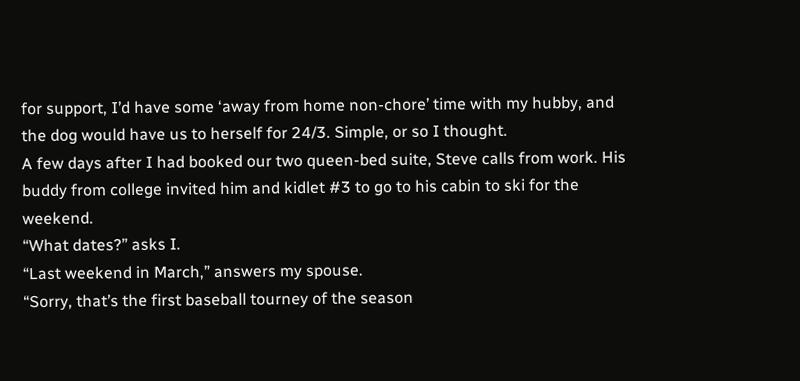for support, I’d have some ‘away from home non-chore’ time with my hubby, and the dog would have us to herself for 24/3. Simple, or so I thought.
A few days after I had booked our two queen-bed suite, Steve calls from work. His buddy from college invited him and kidlet #3 to go to his cabin to ski for the weekend.
“What dates?” asks I.
“Last weekend in March,” answers my spouse.
“Sorry, that’s the first baseball tourney of the season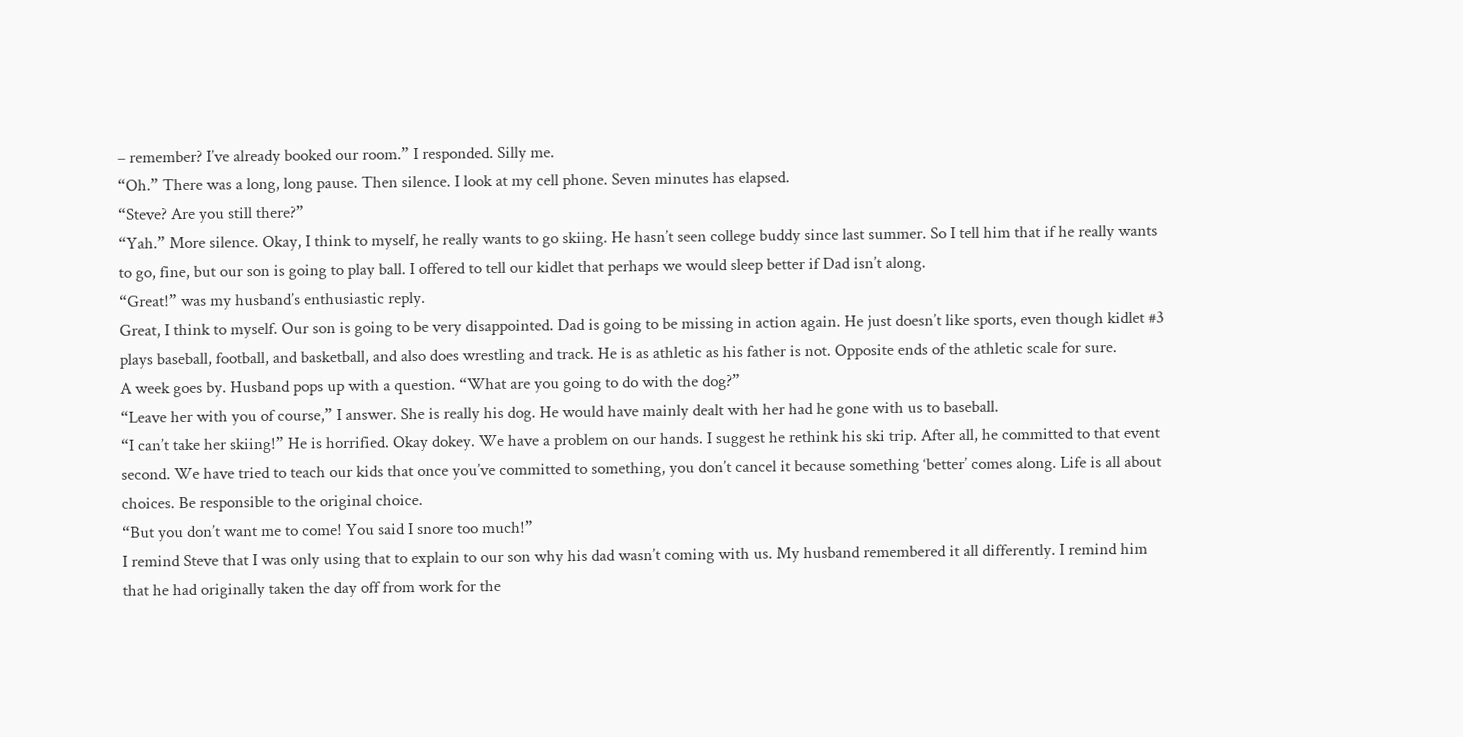– remember? I’ve already booked our room.” I responded. Silly me.
“Oh.” There was a long, long pause. Then silence. I look at my cell phone. Seven minutes has elapsed.
“Steve? Are you still there?”
“Yah.” More silence. Okay, I think to myself, he really wants to go skiing. He hasn’t seen college buddy since last summer. So I tell him that if he really wants to go, fine, but our son is going to play ball. I offered to tell our kidlet that perhaps we would sleep better if Dad isn’t along.
“Great!” was my husband’s enthusiastic reply.
Great, I think to myself. Our son is going to be very disappointed. Dad is going to be missing in action again. He just doesn’t like sports, even though kidlet #3 plays baseball, football, and basketball, and also does wrestling and track. He is as athletic as his father is not. Opposite ends of the athletic scale for sure.
A week goes by. Husband pops up with a question. “What are you going to do with the dog?”
“Leave her with you of course,” I answer. She is really his dog. He would have mainly dealt with her had he gone with us to baseball.
“I can’t take her skiing!” He is horrified. Okay dokey. We have a problem on our hands. I suggest he rethink his ski trip. After all, he committed to that event second. We have tried to teach our kids that once you’ve committed to something, you don’t cancel it because something ‘better’ comes along. Life is all about choices. Be responsible to the original choice.
“But you don’t want me to come! You said I snore too much!”
I remind Steve that I was only using that to explain to our son why his dad wasn’t coming with us. My husband remembered it all differently. I remind him that he had originally taken the day off from work for the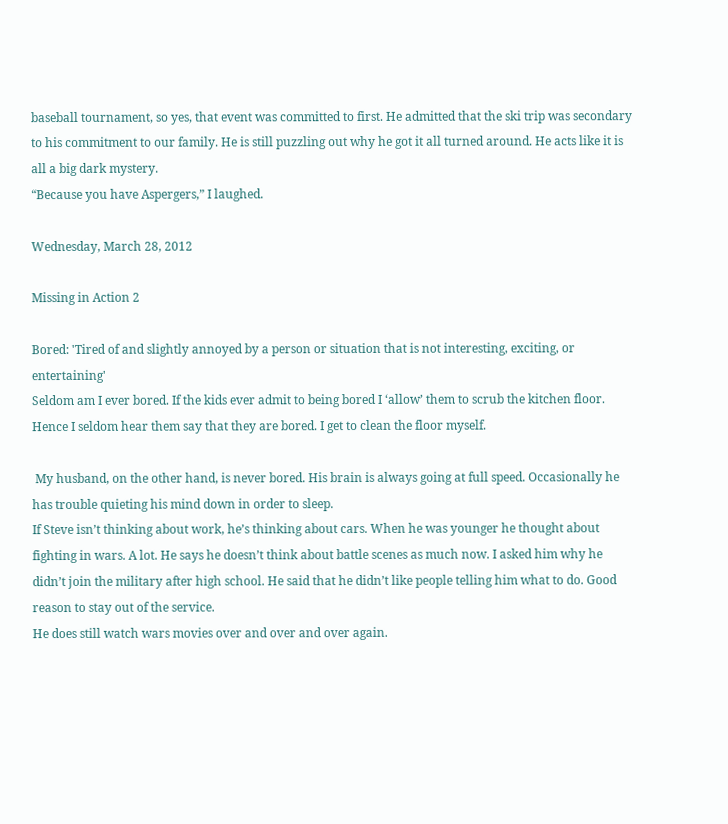baseball tournament, so yes, that event was committed to first. He admitted that the ski trip was secondary to his commitment to our family. He is still puzzling out why he got it all turned around. He acts like it is all a big dark mystery.
“Because you have Aspergers,” I laughed.

Wednesday, March 28, 2012

Missing in Action 2

Bored: 'Tired of and slightly annoyed by a person or situation that is not interesting, exciting, or entertaining'
Seldom am I ever bored. If the kids ever admit to being bored I ‘allow’ them to scrub the kitchen floor. Hence I seldom hear them say that they are bored. I get to clean the floor myself.

 My husband, on the other hand, is never bored. His brain is always going at full speed. Occasionally he has trouble quieting his mind down in order to sleep.
If Steve isn’t thinking about work, he’s thinking about cars. When he was younger he thought about fighting in wars. A lot. He says he doesn’t think about battle scenes as much now. I asked him why he didn’t join the military after high school. He said that he didn’t like people telling him what to do. Good reason to stay out of the service.
He does still watch wars movies over and over and over again.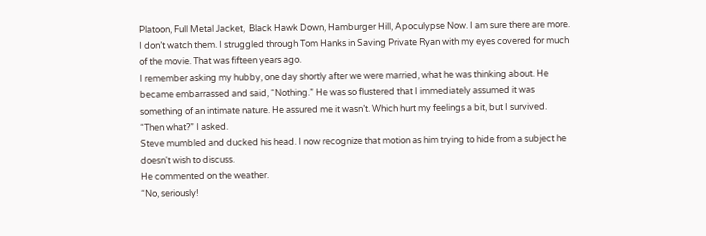Platoon, Full Metal Jacket,  Black Hawk Down, Hamburger Hill, Apoculypse Now. I am sure there are more. I don’t watch them. I struggled through Tom Hanks in Saving Private Ryan with my eyes covered for much of the movie. That was fifteen years ago.
I remember asking my hubby, one day shortly after we were married, what he was thinking about. He became embarrassed and said, “Nothing.” He was so flustered that I immediately assumed it was something of an intimate nature. He assured me it wasn’t. Which hurt my feelings a bit, but I survived.
“Then what?” I asked.
Steve mumbled and ducked his head. I now recognize that motion as him trying to hide from a subject he doesn't wish to discuss.
He commented on the weather.
“No, seriously!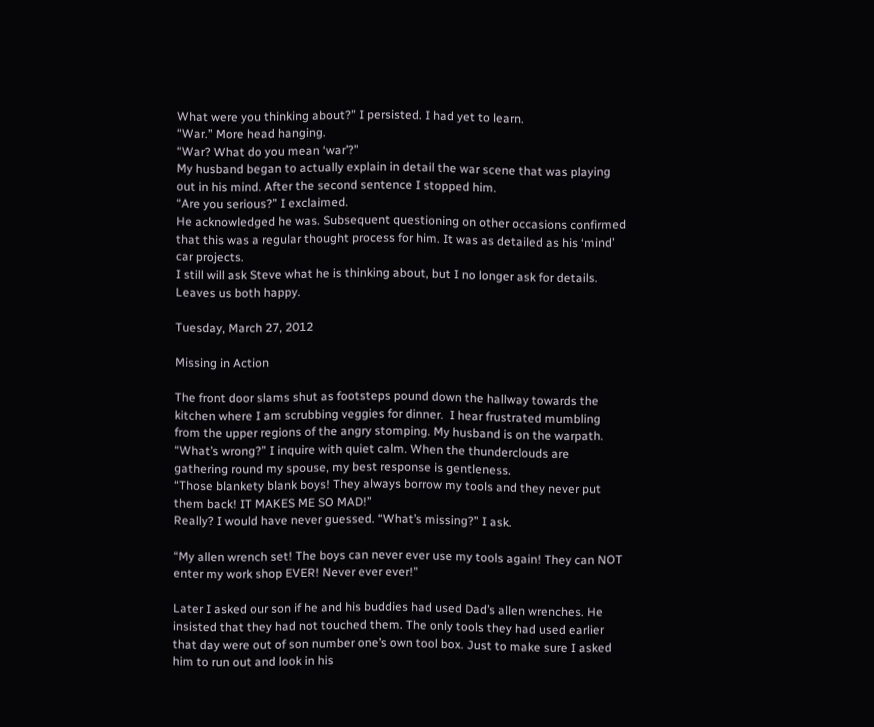What were you thinking about?” I persisted. I had yet to learn.
“War.” More head hanging.
“War? What do you mean ‘war’?”
My husband began to actually explain in detail the war scene that was playing out in his mind. After the second sentence I stopped him.
“Are you serious?” I exclaimed.
He acknowledged he was. Subsequent questioning on other occasions confirmed that this was a regular thought process for him. It was as detailed as his ‘mind’ car projects.
I still will ask Steve what he is thinking about, but I no longer ask for details. Leaves us both happy.

Tuesday, March 27, 2012

Missing in Action

The front door slams shut as footsteps pound down the hallway towards the kitchen where I am scrubbing veggies for dinner.  I hear frustrated mumbling from the upper regions of the angry stomping. My husband is on the warpath.
“What’s wrong?” I inquire with quiet calm. When the thunderclouds are gathering round my spouse, my best response is gentleness.
“Those blankety blank boys! They always borrow my tools and they never put them back! IT MAKES ME SO MAD!”
Really? I would have never guessed. “What’s missing?” I ask.

“My allen wrench set! The boys can never ever use my tools again! They can NOT enter my work shop EVER! Never ever ever!”

Later I asked our son if he and his buddies had used Dad’s allen wrenches. He insisted that they had not touched them. The only tools they had used earlier that day were out of son number one’s own tool box. Just to make sure I asked him to run out and look in his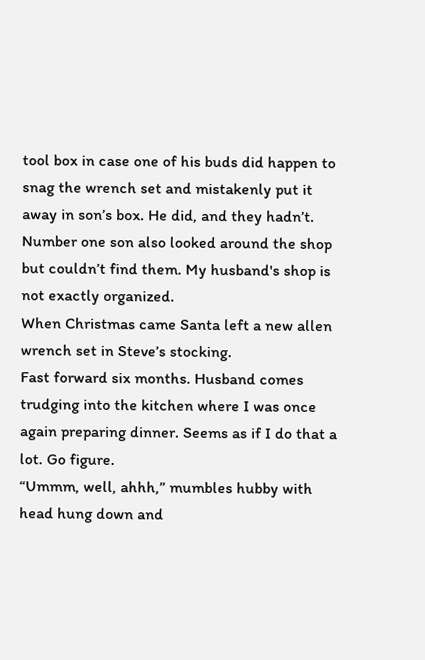tool box in case one of his buds did happen to snag the wrench set and mistakenly put it away in son’s box. He did, and they hadn’t. Number one son also looked around the shop but couldn’t find them. My husband's shop is not exactly organized.
When Christmas came Santa left a new allen wrench set in Steve’s stocking.
Fast forward six months. Husband comes trudging into the kitchen where I was once again preparing dinner. Seems as if I do that a lot. Go figure.
“Ummm, well, ahhh,” mumbles hubby with head hung down and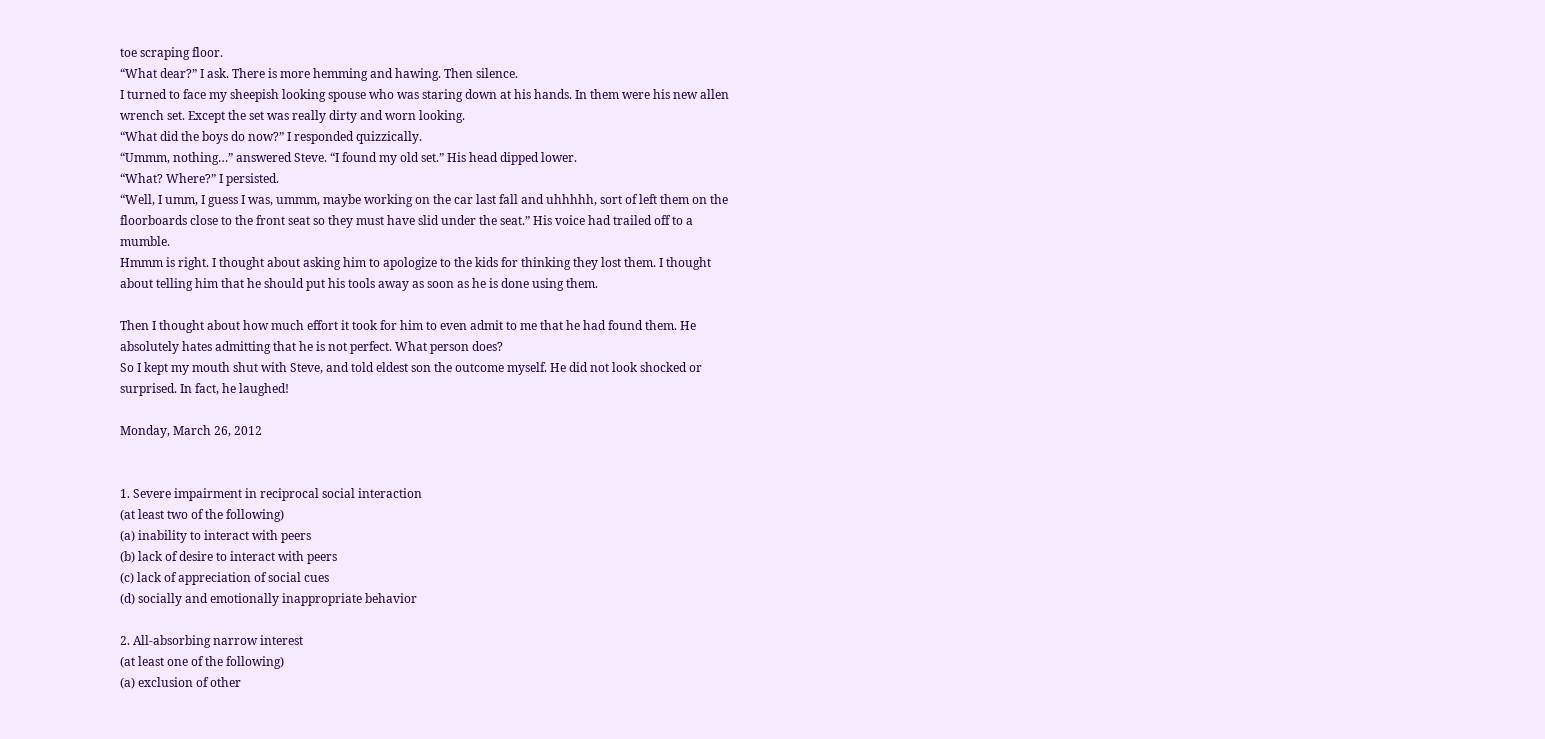toe scraping floor.
“What dear?” I ask. There is more hemming and hawing. Then silence.
I turned to face my sheepish looking spouse who was staring down at his hands. In them were his new allen wrench set. Except the set was really dirty and worn looking.
“What did the boys do now?” I responded quizzically.
“Ummm, nothing…” answered Steve. “I found my old set.” His head dipped lower.
“What? Where?” I persisted.
“Well, I umm, I guess I was, ummm, maybe working on the car last fall and uhhhhh, sort of left them on the floorboards close to the front seat so they must have slid under the seat.” His voice had trailed off to a mumble.
Hmmm is right. I thought about asking him to apologize to the kids for thinking they lost them. I thought about telling him that he should put his tools away as soon as he is done using them.

Then I thought about how much effort it took for him to even admit to me that he had found them. He absolutely hates admitting that he is not perfect. What person does?
So I kept my mouth shut with Steve, and told eldest son the outcome myself. He did not look shocked or surprised. In fact, he laughed!

Monday, March 26, 2012


1. Severe impairment in reciprocal social interaction
(at least two of the following)
(a) inability to interact with peers
(b) lack of desire to interact with peers
(c) lack of appreciation of social cues
(d) socially and emotionally inappropriate behavior

2. All-absorbing narrow interest
(at least one of the following)
(a) exclusion of other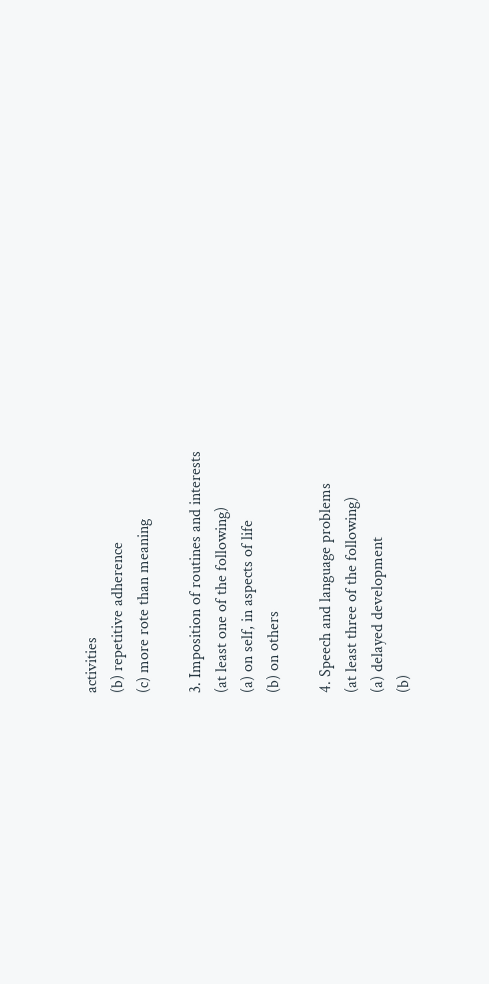activities
(b) repetitive adherence
(c) more rote than meaning

3. Imposition of routines and interests
(at least one of the following)
(a) on self, in aspects of life
(b) on others

4. Speech and language problems
(at least three of the following)
(a) delayed development
(b)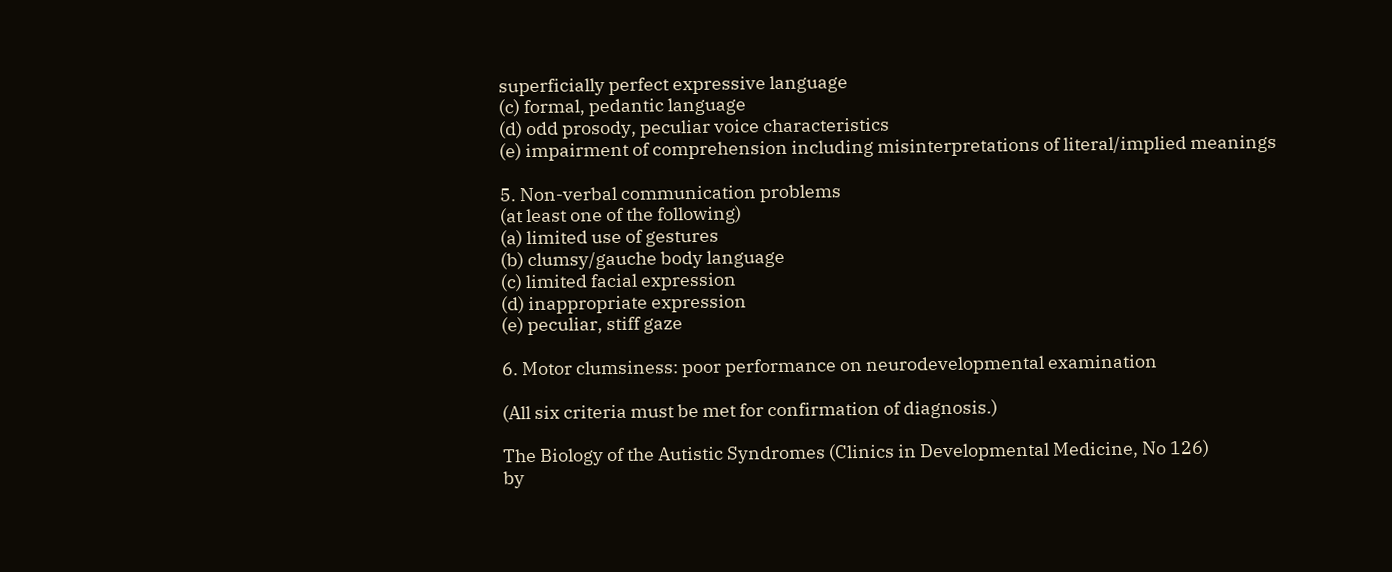superficially perfect expressive language
(c) formal, pedantic language
(d) odd prosody, peculiar voice characteristics
(e) impairment of comprehension including misinterpretations of literal/implied meanings

5. Non-verbal communication problems
(at least one of the following)
(a) limited use of gestures
(b) clumsy/gauche body language
(c) limited facial expression
(d) inappropriate expression
(e) peculiar, stiff gaze

6. Motor clumsiness: poor performance on neurodevelopmental examination

(All six criteria must be met for confirmation of diagnosis.)

The Biology of the Autistic Syndromes (Clinics in Developmental Medicine, No 126)
by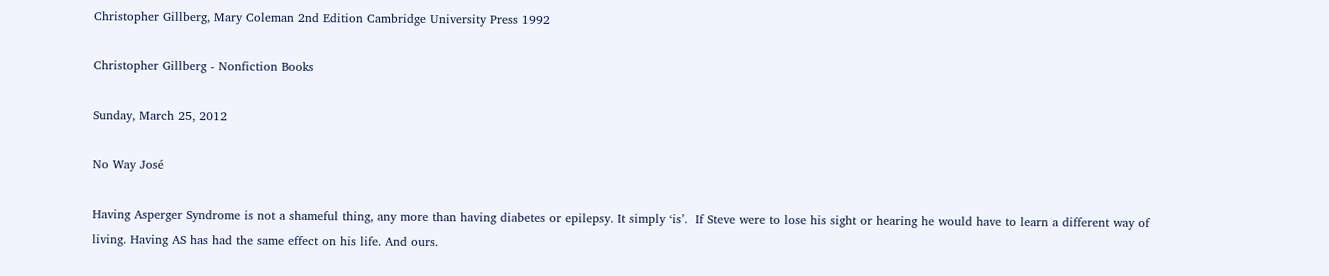Christopher Gillberg, Mary Coleman 2nd Edition Cambridge University Press 1992

Christopher Gillberg - Nonfiction Books

Sunday, March 25, 2012

No Way José

Having Asperger Syndrome is not a shameful thing, any more than having diabetes or epilepsy. It simply ‘is’.  If Steve were to lose his sight or hearing he would have to learn a different way of living. Having AS has had the same effect on his life. And ours.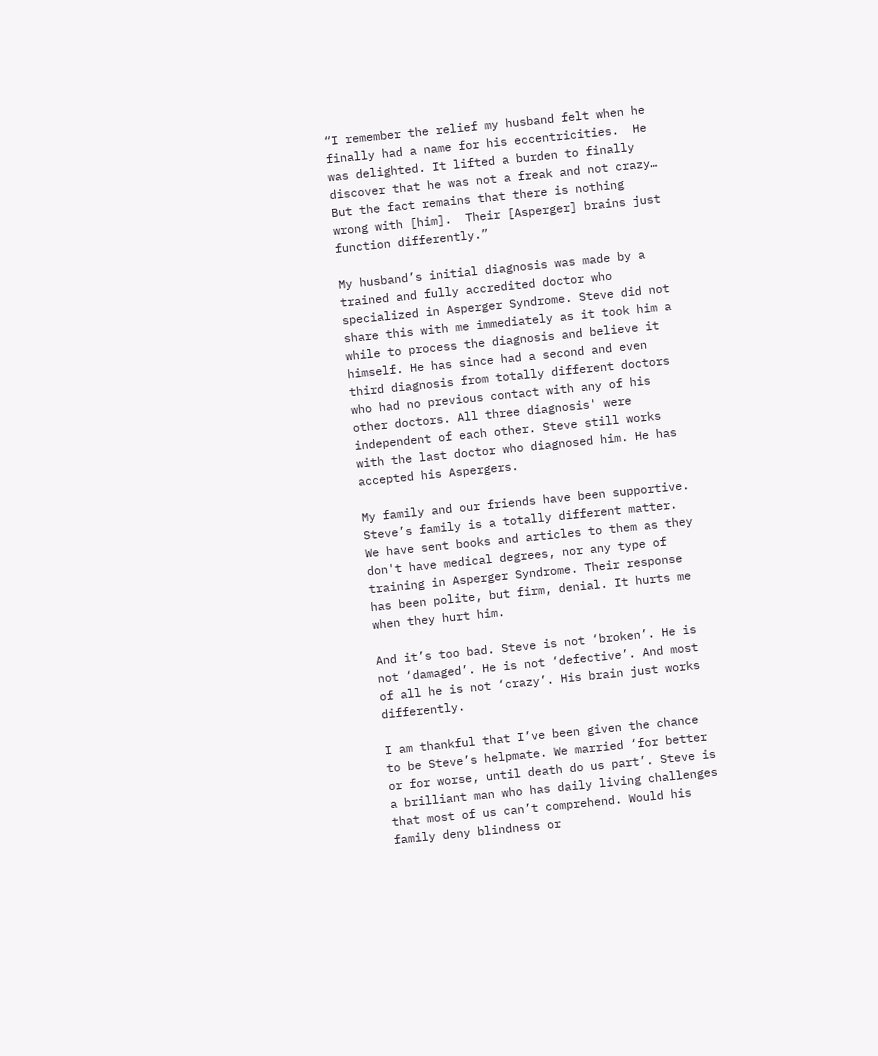“I remember the relief my husband felt when he finally had a name for his eccentricities.  He was delighted. It lifted a burden to finally discover that he was not a freak and not crazy… But the fact remains that there is nothing wrong with [him].  Their [Asperger] brains just function differently.”

My husband’s initial diagnosis was made by a trained and fully accredited doctor who specialized in Asperger Syndrome. Steve did not share this with me immediately as it took him a while to process the diagnosis and believe it himself. He has since had a second and even third diagnosis from totally different doctors who had no previous contact with any of his other doctors. All three diagnosis' were independent of each other. Steve still works with the last doctor who diagnosed him. He has accepted his Aspergers.

My family and our friends have been supportive. Steve’s family is a totally different matter. We have sent books and articles to them as they don't have medical degrees, nor any type of training in Asperger Syndrome. Their response has been polite, but firm, denial. It hurts me when they hurt him.

And it’s too bad. Steve is not ‘broken’. He is not ‘damaged’. He is not ‘defective’. And most of all he is not ‘crazy’. His brain just works differently.

I am thankful that I’ve been given the chance to be Steve’s helpmate. We married ‘for better or for worse, until death do us part’. Steve is a brilliant man who has daily living challenges that most of us can’t comprehend. Would his family deny blindness or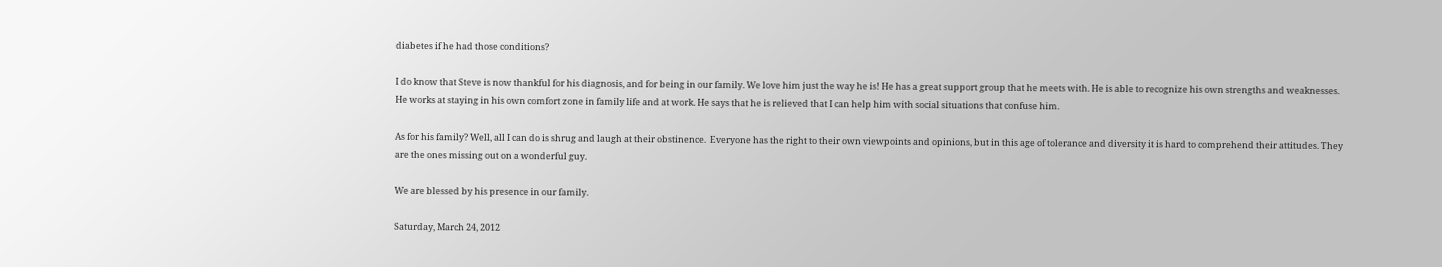diabetes if he had those conditions?

I do know that Steve is now thankful for his diagnosis, and for being in our family. We love him just the way he is! He has a great support group that he meets with. He is able to recognize his own strengths and weaknesses. He works at staying in his own comfort zone in family life and at work. He says that he is relieved that I can help him with social situations that confuse him.

As for his family? Well, all I can do is shrug and laugh at their obstinence.  Everyone has the right to their own viewpoints and opinions, but in this age of tolerance and diversity it is hard to comprehend their attitudes. They are the ones missing out on a wonderful guy.

We are blessed by his presence in our family.

Saturday, March 24, 2012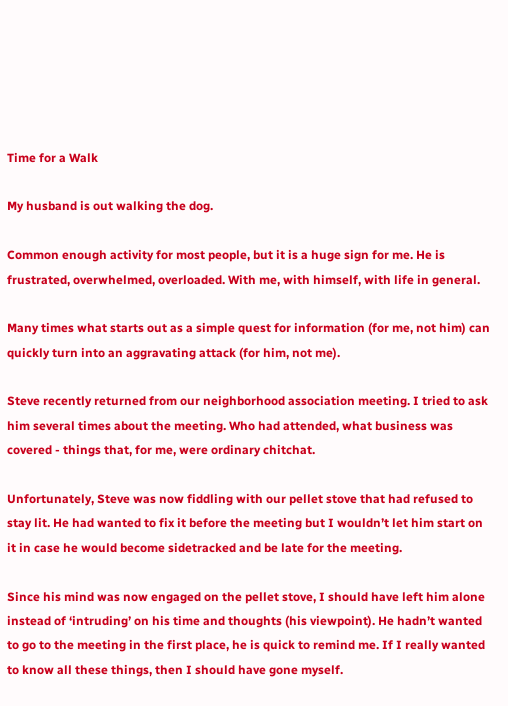Time for a Walk

My husband is out walking the dog.

Common enough activity for most people, but it is a huge sign for me. He is frustrated, overwhelmed, overloaded. With me, with himself, with life in general.

Many times what starts out as a simple quest for information (for me, not him) can quickly turn into an aggravating attack (for him, not me).

Steve recently returned from our neighborhood association meeting. I tried to ask him several times about the meeting. Who had attended, what business was covered - things that, for me, were ordinary chitchat.

Unfortunately, Steve was now fiddling with our pellet stove that had refused to stay lit. He had wanted to fix it before the meeting but I wouldn’t let him start on it in case he would become sidetracked and be late for the meeting.

Since his mind was now engaged on the pellet stove, I should have left him alone instead of ‘intruding’ on his time and thoughts (his viewpoint). He hadn’t wanted to go to the meeting in the first place, he is quick to remind me. If I really wanted to know all these things, then I should have gone myself.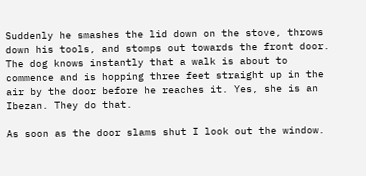Suddenly he smashes the lid down on the stove, throws down his tools, and stomps out towards the front door. The dog knows instantly that a walk is about to commence and is hopping three feet straight up in the air by the door before he reaches it. Yes, she is an Ibezan. They do that.

As soon as the door slams shut I look out the window.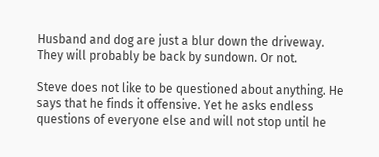Husband and dog are just a blur down the driveway. They will probably be back by sundown. Or not.

Steve does not like to be questioned about anything. He says that he finds it offensive. Yet he asks endless questions of everyone else and will not stop until he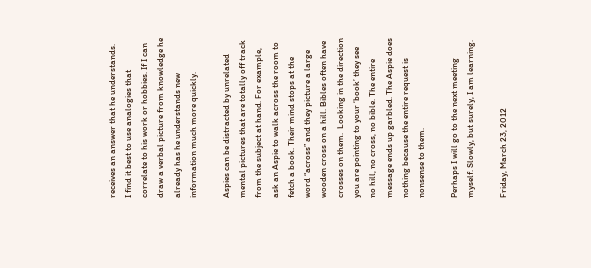receives an answer that he understands.  I find it best to use analogies that correlate to his work or hobbies. If I can draw a verbal picture from knowledge he already has he understands new information much more quickly.

Aspies can be distracted by unrelated mental pictures that are totally off track from the subject at hand. For example, ask an Aspie to walk across the room to fetch a book. Their mind stops at the word “across” and they picture a large wooden cross on a hill. Bibles often have crosses on them.  Looking in the direction you are pointing to your ‘book’ they see no hill, no cross, no bible. The entire message ends up garbled. The Aspie does nothing because the entire request is nonsense to them.

Perhaps I will go to the next meeting myself. Slowly, but surely, I am learning.

Friday, March 23, 2012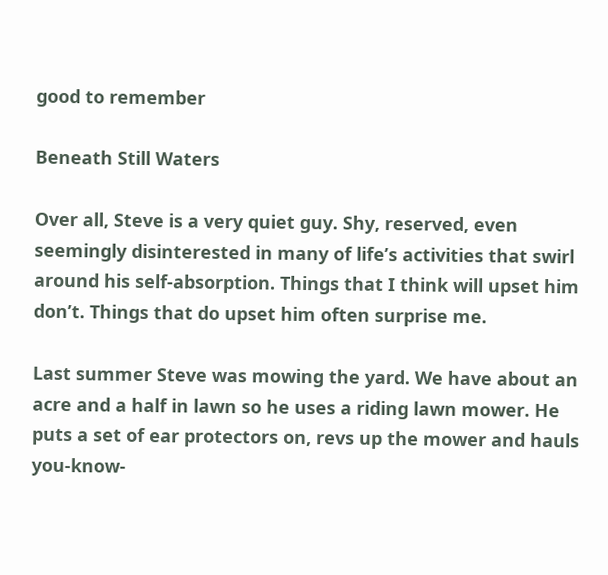good to remember

Beneath Still Waters

Over all, Steve is a very quiet guy. Shy, reserved, even seemingly disinterested in many of life’s activities that swirl around his self-absorption. Things that I think will upset him don’t. Things that do upset him often surprise me.

Last summer Steve was mowing the yard. We have about an acre and a half in lawn so he uses a riding lawn mower. He puts a set of ear protectors on, revs up the mower and hauls you-know-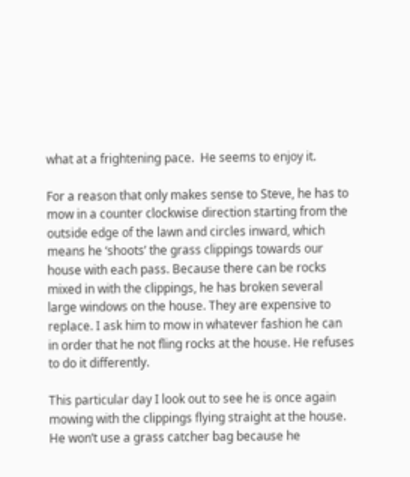what at a frightening pace.  He seems to enjoy it.

For a reason that only makes sense to Steve, he has to mow in a counter clockwise direction starting from the outside edge of the lawn and circles inward, which means he ‘shoots’ the grass clippings towards our house with each pass. Because there can be rocks mixed in with the clippings, he has broken several large windows on the house. They are expensive to replace. I ask him to mow in whatever fashion he can in order that he not fling rocks at the house. He refuses to do it differently.

This particular day I look out to see he is once again mowing with the clippings flying straight at the house. He won’t use a grass catcher bag because he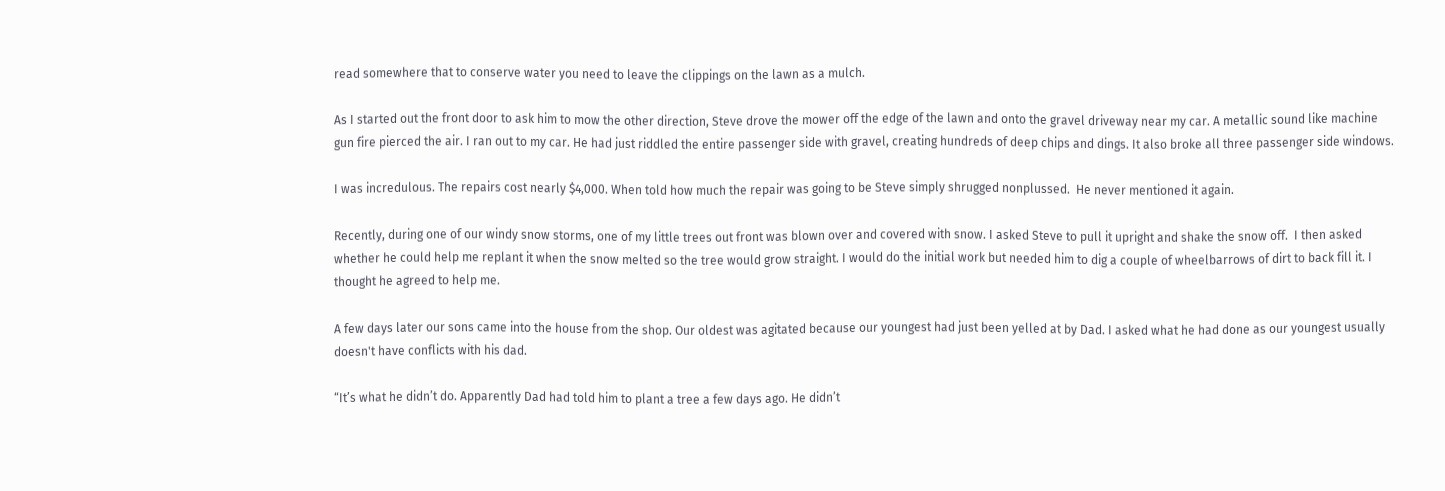read somewhere that to conserve water you need to leave the clippings on the lawn as a mulch.

As I started out the front door to ask him to mow the other direction, Steve drove the mower off the edge of the lawn and onto the gravel driveway near my car. A metallic sound like machine gun fire pierced the air. I ran out to my car. He had just riddled the entire passenger side with gravel, creating hundreds of deep chips and dings. It also broke all three passenger side windows.

I was incredulous. The repairs cost nearly $4,000. When told how much the repair was going to be Steve simply shrugged nonplussed.  He never mentioned it again.

Recently, during one of our windy snow storms, one of my little trees out front was blown over and covered with snow. I asked Steve to pull it upright and shake the snow off.  I then asked whether he could help me replant it when the snow melted so the tree would grow straight. I would do the initial work but needed him to dig a couple of wheelbarrows of dirt to back fill it. I thought he agreed to help me.

A few days later our sons came into the house from the shop. Our oldest was agitated because our youngest had just been yelled at by Dad. I asked what he had done as our youngest usually doesn't have conflicts with his dad.

“It’s what he didn’t do. Apparently Dad had told him to plant a tree a few days ago. He didn’t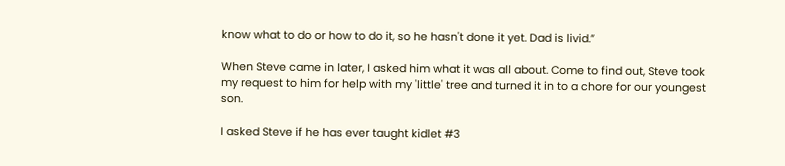know what to do or how to do it, so he hasn't done it yet. Dad is livid.”

When Steve came in later, I asked him what it was all about. Come to find out, Steve took my request to him for help with my 'little' tree and turned it in to a chore for our youngest son.

I asked Steve if he has ever taught kidlet #3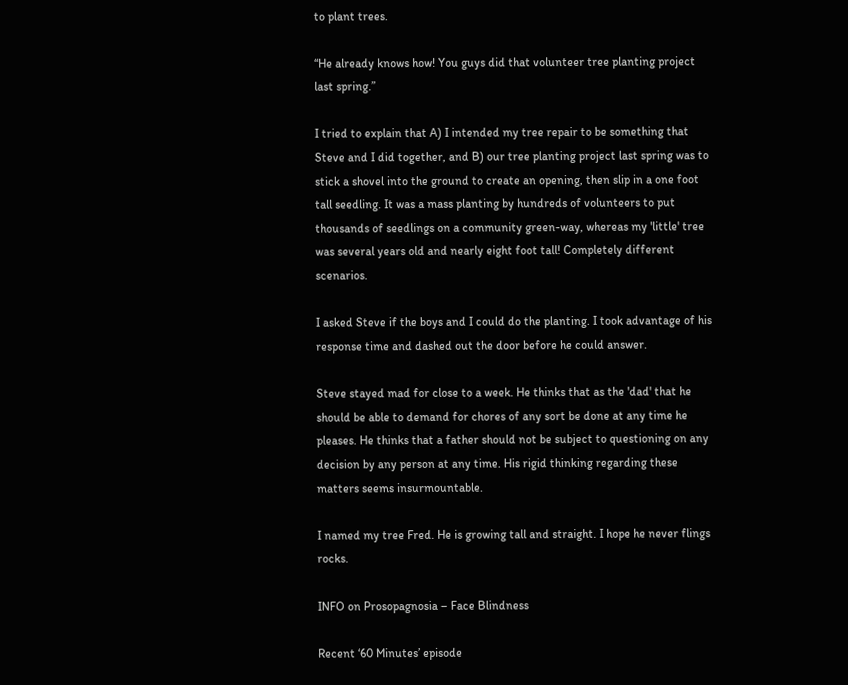to plant trees.

“He already knows how! You guys did that volunteer tree planting project last spring.”

I tried to explain that A) I intended my tree repair to be something that Steve and I did together, and B) our tree planting project last spring was to stick a shovel into the ground to create an opening, then slip in a one foot tall seedling. It was a mass planting by hundreds of volunteers to put thousands of seedlings on a community green-way, whereas my 'little' tree was several years old and nearly eight foot tall! Completely different scenarios.

I asked Steve if the boys and I could do the planting. I took advantage of his response time and dashed out the door before he could answer.

Steve stayed mad for close to a week. He thinks that as the 'dad' that he should be able to demand for chores of any sort be done at any time he pleases. He thinks that a father should not be subject to questioning on any decision by any person at any time. His rigid thinking regarding these matters seems insurmountable.

I named my tree Fred. He is growing tall and straight. I hope he never flings rocks.

INFO on Prosopagnosia – Face Blindness

Recent ‘60 Minutes’ episode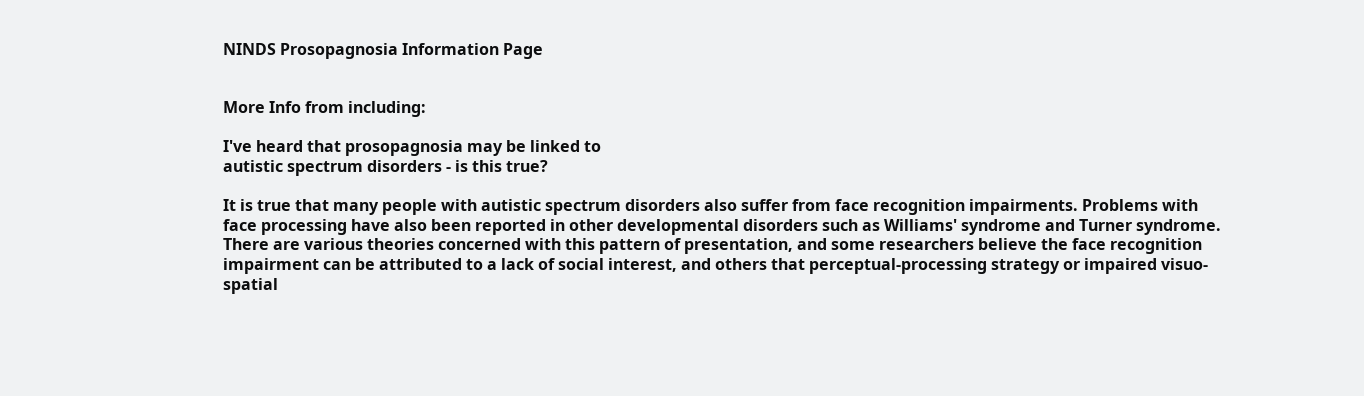NINDS Prosopagnosia Information Page


More Info from including:

I've heard that prosopagnosia may be linked to
autistic spectrum disorders - is this true?

It is true that many people with autistic spectrum disorders also suffer from face recognition impairments. Problems with face processing have also been reported in other developmental disorders such as Williams' syndrome and Turner syndrome. There are various theories concerned with this pattern of presentation, and some researchers believe the face recognition impairment can be attributed to a lack of social interest, and others that perceptual-processing strategy or impaired visuo-spatial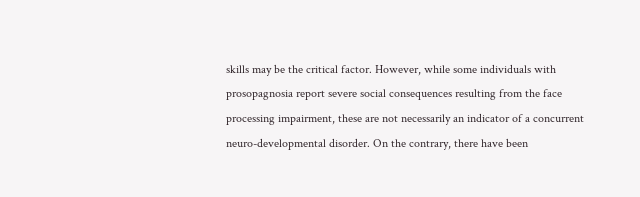skills may be the critical factor. However, while some individuals with prosopagnosia report severe social consequences resulting from the face processing impairment, these are not necessarily an indicator of a concurrent neuro-developmental disorder. On the contrary, there have been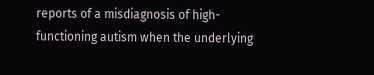reports of a misdiagnosis of high-functioning autism when the underlying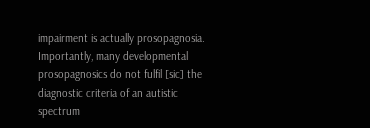impairment is actually prosopagnosia. Importantly, many developmental prosopagnosics do not fulfil [sic] the diagnostic criteria of an autistic spectrum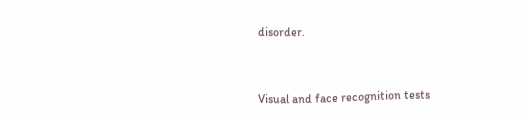disorder.


Visual and face recognition tests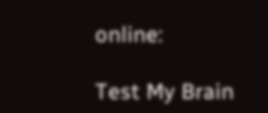online:

Test My Brain